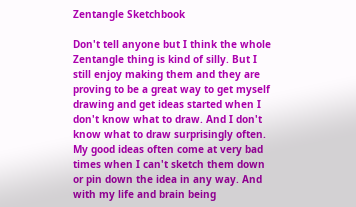Zentangle Sketchbook

Don't tell anyone but I think the whole Zentangle thing is kind of silly. But I still enjoy making them and they are proving to be a great way to get myself drawing and get ideas started when I don't know what to draw. And I don't know what to draw surprisingly often. My good ideas often come at very bad times when I can't sketch them down or pin down the idea in any way. And with my life and brain being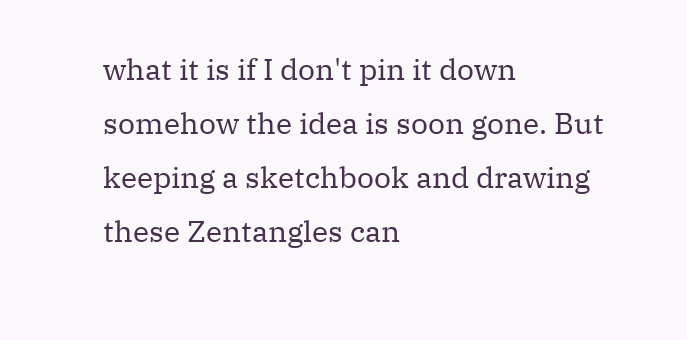what it is if I don't pin it down somehow the idea is soon gone. But keeping a sketchbook and drawing these Zentangles can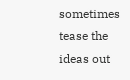sometimes tease the ideas out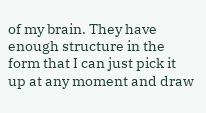of my brain. They have enough structure in the form that I can just pick it up at any moment and draw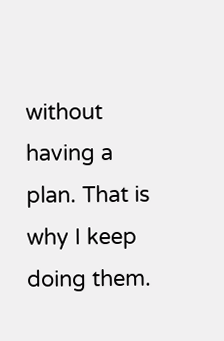without having a plan. That is why I keep doing them.